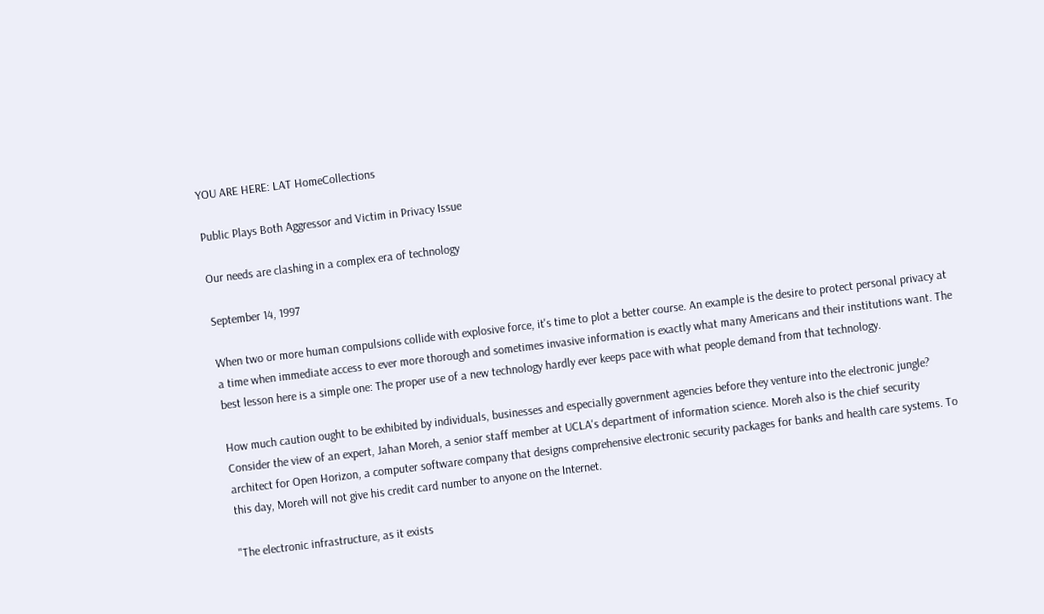YOU ARE HERE: LAT HomeCollections

Public Plays Both Aggressor and Victim in Privacy Issue

Our needs are clashing in a complex era of technology

September 14, 1997

When two or more human compulsions collide with explosive force, it's time to plot a better course. An example is the desire to protect personal privacy at a time when immediate access to ever more thorough and sometimes invasive information is exactly what many Americans and their institutions want. The best lesson here is a simple one: The proper use of a new technology hardly ever keeps pace with what people demand from that technology.

How much caution ought to be exhibited by individuals, businesses and especially government agencies before they venture into the electronic jungle? Consider the view of an expert, Jahan Moreh, a senior staff member at UCLA's department of information science. Moreh also is the chief security architect for Open Horizon, a computer software company that designs comprehensive electronic security packages for banks and health care systems. To this day, Moreh will not give his credit card number to anyone on the Internet.

"The electronic infrastructure, as it exists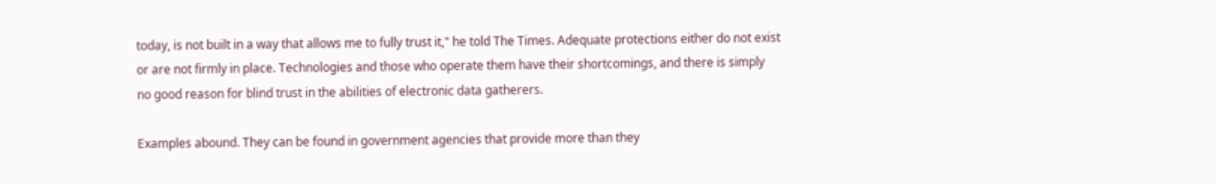today, is not built in a way that allows me to fully trust it," he told The Times. Adequate protections either do not exist or are not firmly in place. Technologies and those who operate them have their shortcomings, and there is simply no good reason for blind trust in the abilities of electronic data gatherers.

Examples abound. They can be found in government agencies that provide more than they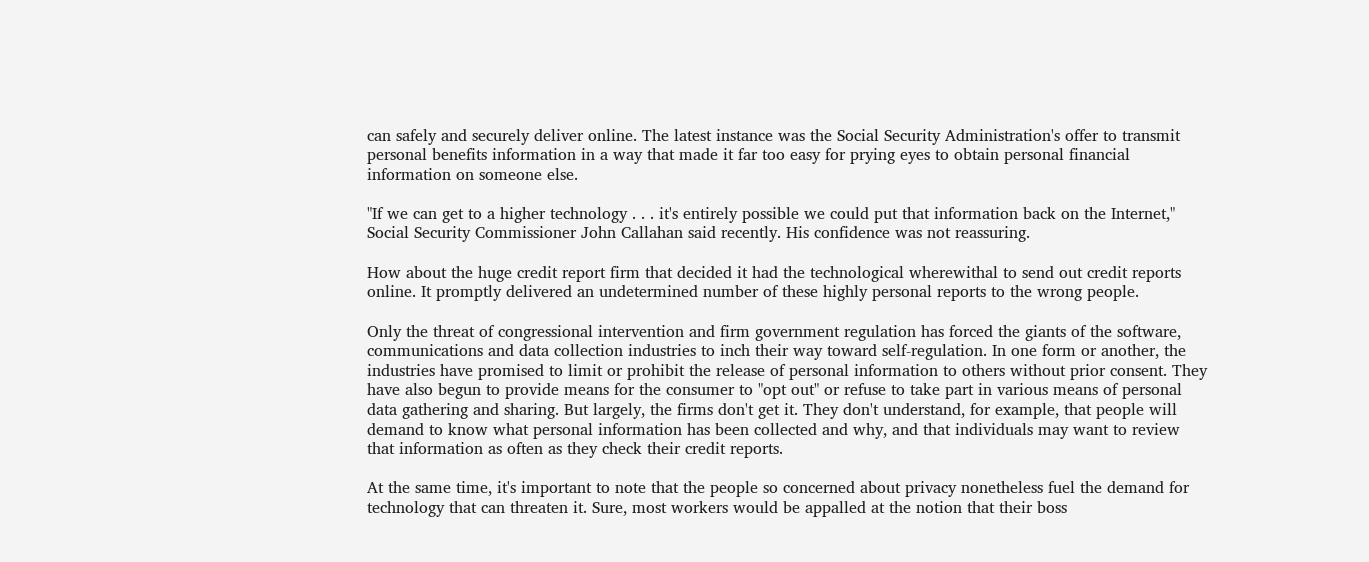can safely and securely deliver online. The latest instance was the Social Security Administration's offer to transmit personal benefits information in a way that made it far too easy for prying eyes to obtain personal financial information on someone else.

"If we can get to a higher technology . . . it's entirely possible we could put that information back on the Internet," Social Security Commissioner John Callahan said recently. His confidence was not reassuring.

How about the huge credit report firm that decided it had the technological wherewithal to send out credit reports online. It promptly delivered an undetermined number of these highly personal reports to the wrong people.

Only the threat of congressional intervention and firm government regulation has forced the giants of the software, communications and data collection industries to inch their way toward self-regulation. In one form or another, the industries have promised to limit or prohibit the release of personal information to others without prior consent. They have also begun to provide means for the consumer to "opt out" or refuse to take part in various means of personal data gathering and sharing. But largely, the firms don't get it. They don't understand, for example, that people will demand to know what personal information has been collected and why, and that individuals may want to review that information as often as they check their credit reports.

At the same time, it's important to note that the people so concerned about privacy nonetheless fuel the demand for technology that can threaten it. Sure, most workers would be appalled at the notion that their boss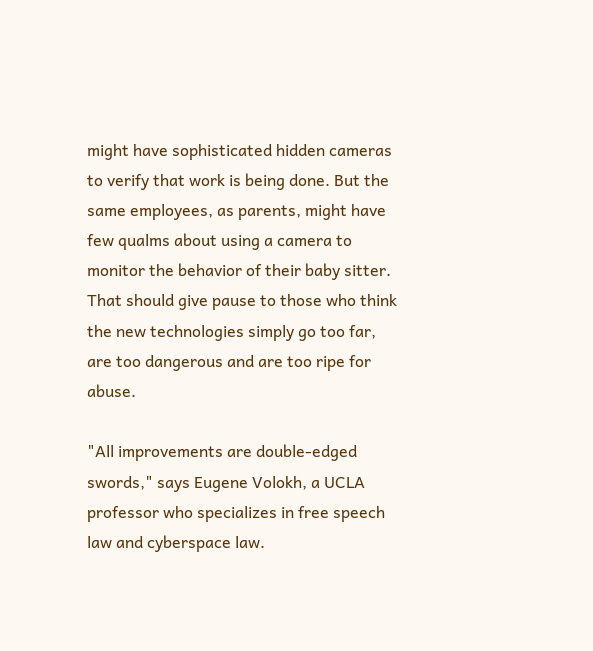might have sophisticated hidden cameras to verify that work is being done. But the same employees, as parents, might have few qualms about using a camera to monitor the behavior of their baby sitter. That should give pause to those who think the new technologies simply go too far, are too dangerous and are too ripe for abuse.

"All improvements are double-edged swords," says Eugene Volokh, a UCLA professor who specializes in free speech law and cyberspace law.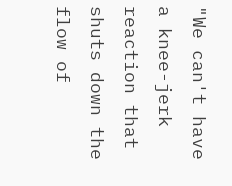"We can't have a knee-jerk reaction that shuts down the flow of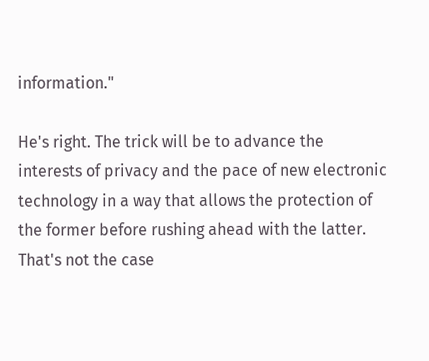information."

He's right. The trick will be to advance the interests of privacy and the pace of new electronic technology in a way that allows the protection of the former before rushing ahead with the latter. That's not the case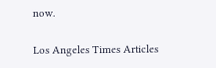now.

Los Angeles Times Articles